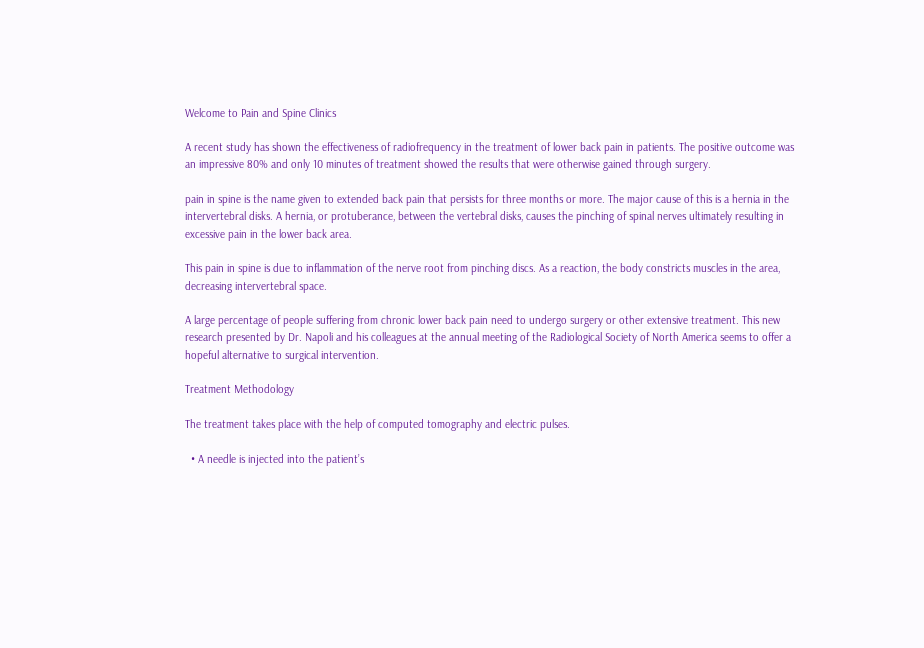Welcome to Pain and Spine Clinics

A recent study has shown the effectiveness of radiofrequency in the treatment of lower back pain in patients. The positive outcome was an impressive 80% and only 10 minutes of treatment showed the results that were otherwise gained through surgery.

pain in spine is the name given to extended back pain that persists for three months or more. The major cause of this is a hernia in the intervertebral disks. A hernia, or protuberance, between the vertebral disks, causes the pinching of spinal nerves ultimately resulting in excessive pain in the lower back area.

This pain in spine is due to inflammation of the nerve root from pinching discs. As a reaction, the body constricts muscles in the area, decreasing intervertebral space.

A large percentage of people suffering from chronic lower back pain need to undergo surgery or other extensive treatment. This new research presented by Dr. Napoli and his colleagues at the annual meeting of the Radiological Society of North America seems to offer a hopeful alternative to surgical intervention.

Treatment Methodology

The treatment takes place with the help of computed tomography and electric pulses.

  • A needle is injected into the patient’s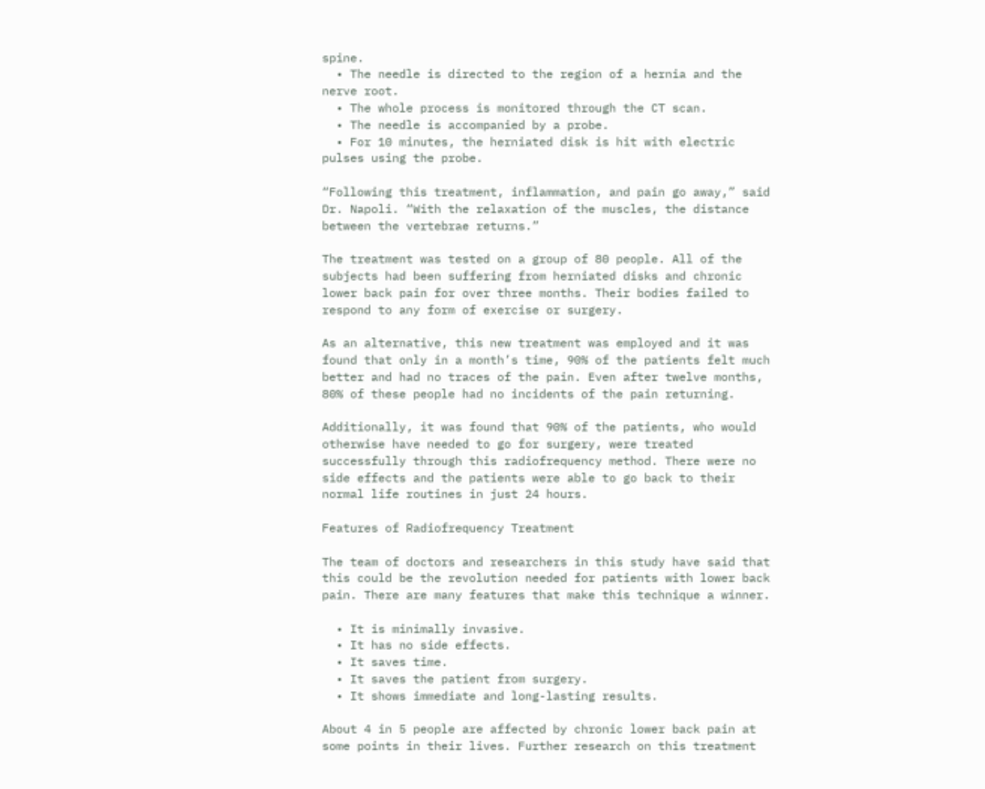spine.
  • The needle is directed to the region of a hernia and the nerve root.
  • The whole process is monitored through the CT scan.
  • The needle is accompanied by a probe.
  • For 10 minutes, the herniated disk is hit with electric pulses using the probe.

“Following this treatment, inflammation, and pain go away,” said Dr. Napoli. “With the relaxation of the muscles, the distance between the vertebrae returns.”

The treatment was tested on a group of 80 people. All of the subjects had been suffering from herniated disks and chronic lower back pain for over three months. Their bodies failed to respond to any form of exercise or surgery.

As an alternative, this new treatment was employed and it was found that only in a month’s time, 90% of the patients felt much better and had no traces of the pain. Even after twelve months, 80% of these people had no incidents of the pain returning.

Additionally, it was found that 90% of the patients, who would otherwise have needed to go for surgery, were treated successfully through this radiofrequency method. There were no side effects and the patients were able to go back to their normal life routines in just 24 hours.

Features of Radiofrequency Treatment

The team of doctors and researchers in this study have said that this could be the revolution needed for patients with lower back pain. There are many features that make this technique a winner.

  • It is minimally invasive.
  • It has no side effects.
  • It saves time.
  • It saves the patient from surgery.
  • It shows immediate and long-lasting results.

About 4 in 5 people are affected by chronic lower back pain at some points in their lives. Further research on this treatment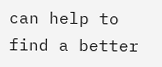can help to find a better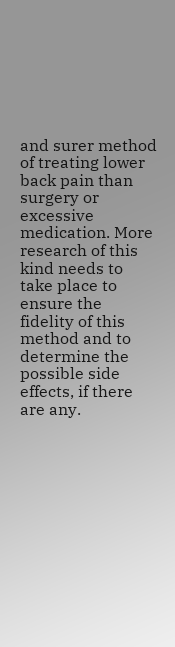and surer method of treating lower back pain than surgery or excessive medication. More research of this kind needs to take place to ensure the fidelity of this method and to determine the possible side effects, if there are any.